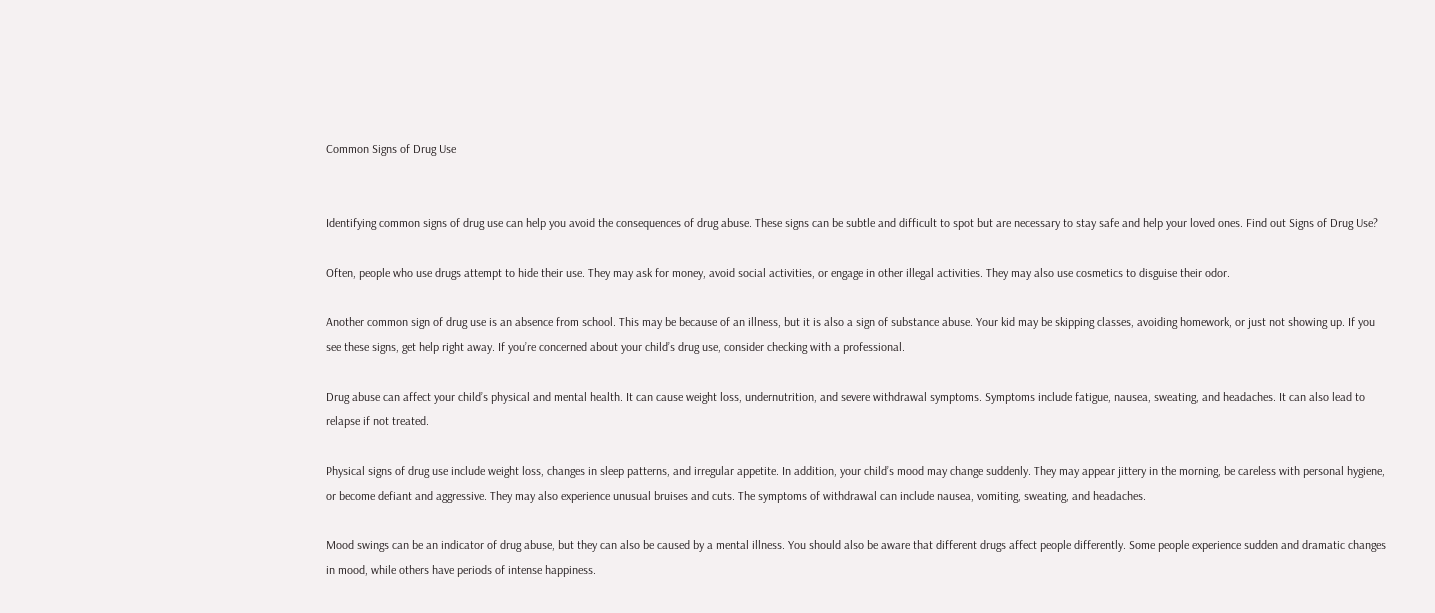Common Signs of Drug Use


Identifying common signs of drug use can help you avoid the consequences of drug abuse. These signs can be subtle and difficult to spot but are necessary to stay safe and help your loved ones. Find out Signs of Drug Use?

Often, people who use drugs attempt to hide their use. They may ask for money, avoid social activities, or engage in other illegal activities. They may also use cosmetics to disguise their odor.

Another common sign of drug use is an absence from school. This may be because of an illness, but it is also a sign of substance abuse. Your kid may be skipping classes, avoiding homework, or just not showing up. If you see these signs, get help right away. If you’re concerned about your child’s drug use, consider checking with a professional.

Drug abuse can affect your child’s physical and mental health. It can cause weight loss, undernutrition, and severe withdrawal symptoms. Symptoms include fatigue, nausea, sweating, and headaches. It can also lead to relapse if not treated.

Physical signs of drug use include weight loss, changes in sleep patterns, and irregular appetite. In addition, your child’s mood may change suddenly. They may appear jittery in the morning, be careless with personal hygiene, or become defiant and aggressive. They may also experience unusual bruises and cuts. The symptoms of withdrawal can include nausea, vomiting, sweating, and headaches.

Mood swings can be an indicator of drug abuse, but they can also be caused by a mental illness. You should also be aware that different drugs affect people differently. Some people experience sudden and dramatic changes in mood, while others have periods of intense happiness.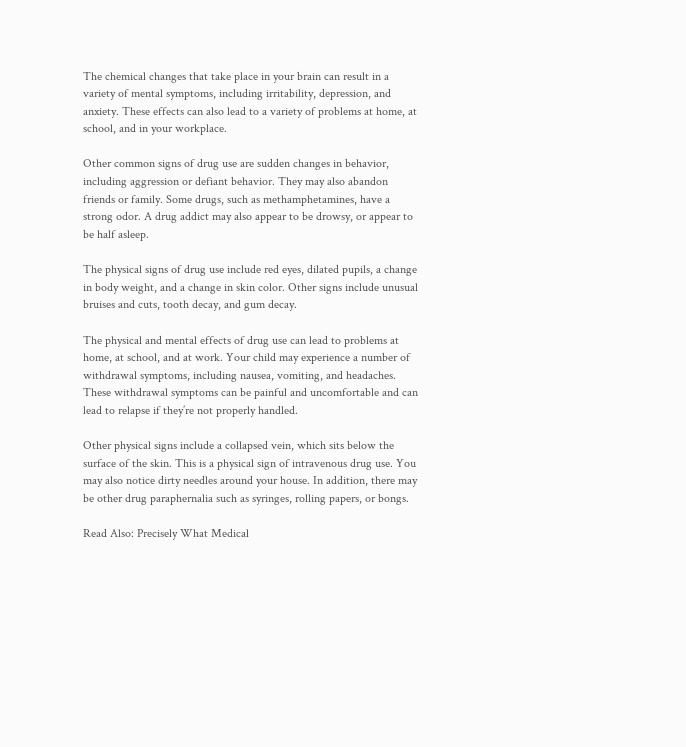The chemical changes that take place in your brain can result in a variety of mental symptoms, including irritability, depression, and anxiety. These effects can also lead to a variety of problems at home, at school, and in your workplace.

Other common signs of drug use are sudden changes in behavior, including aggression or defiant behavior. They may also abandon friends or family. Some drugs, such as methamphetamines, have a strong odor. A drug addict may also appear to be drowsy, or appear to be half asleep.

The physical signs of drug use include red eyes, dilated pupils, a change in body weight, and a change in skin color. Other signs include unusual bruises and cuts, tooth decay, and gum decay.

The physical and mental effects of drug use can lead to problems at home, at school, and at work. Your child may experience a number of withdrawal symptoms, including nausea, vomiting, and headaches. These withdrawal symptoms can be painful and uncomfortable and can lead to relapse if they’re not properly handled.

Other physical signs include a collapsed vein, which sits below the surface of the skin. This is a physical sign of intravenous drug use. You may also notice dirty needles around your house. In addition, there may be other drug paraphernalia such as syringes, rolling papers, or bongs.

Read Also: Precisely What Medical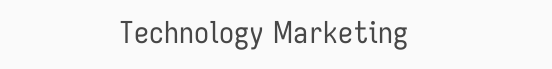Technology Marketing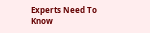Experts Need To Know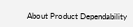About Product Dependability